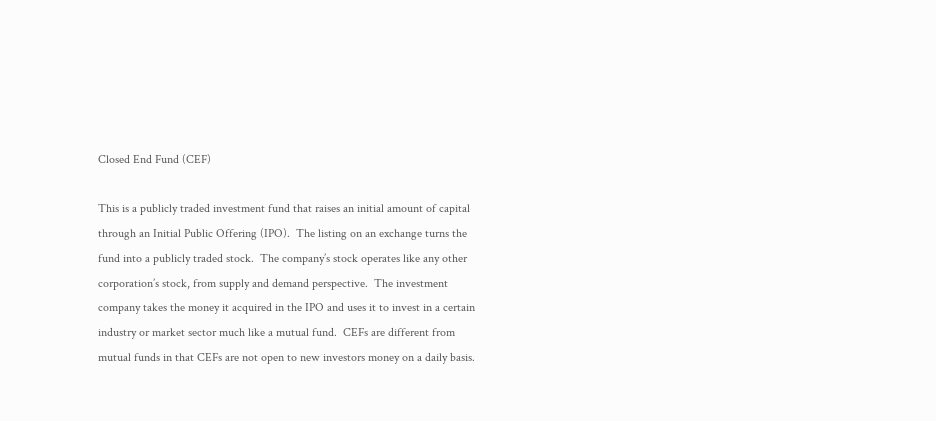Closed End Fund (CEF)

This is a publicly traded investment fund that raises an initial amount of capital through an Initial Public Offering (IPO).  The listing on an exchange turns the fund into a publicly traded stock.  The company’s stock operates like any other corporation’s stock, from supply and demand perspective.  The investment company takes the money it acquired in the IPO and uses it to invest in a certain industry or market sector much like a mutual fund.  CEFs are different from mutual funds in that CEFs are not open to new investors money on a daily basis.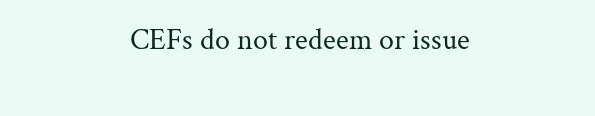CEFs do not redeem or issue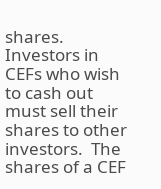shares.  Investors in CEFs who wish to cash out must sell their shares to other investors.  The shares of a CEF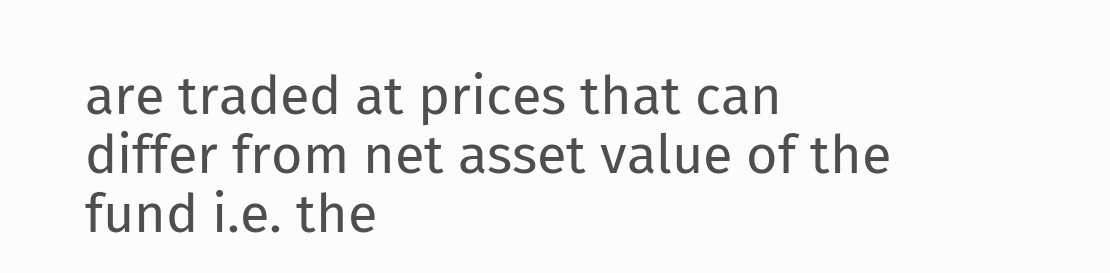are traded at prices that can differ from net asset value of the fund i.e. the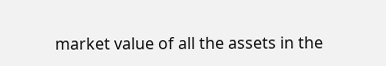market value of all the assets in the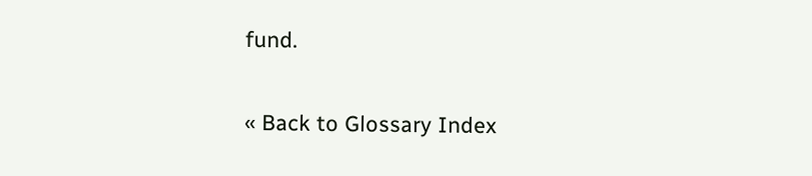fund.

« Back to Glossary Index